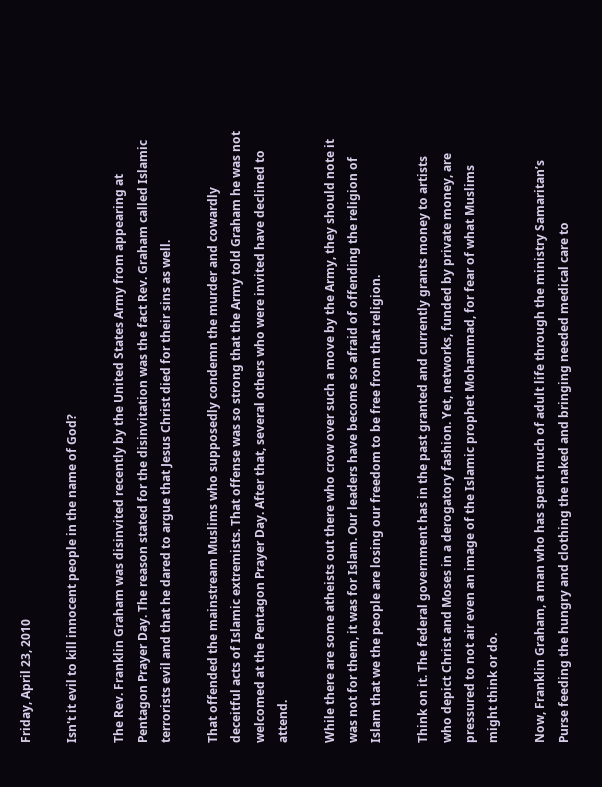Friday, April 23, 2010

Isn't it evil to kill innocent people in the name of God?

The Rev. Franklin Graham was disinvited recently by the United States Army from appearing at Pentagon Prayer Day. The reason stated for the disinvitation was the fact Rev. Graham called Islamic terrorists evil and that he dared to argue that Jesus Christ died for their sins as well.

That offended the mainstream Muslims who supposedly condemn the murder and cowardly deceitful acts of Islamic extremists. That offense was so strong that the Army told Graham he was not welcomed at the Pentagon Prayer Day. After that, several others who were invited have declined to attend.

While there are some atheists out there who crow over such a move by the Army, they should note it was not for them, it was for Islam. Our leaders have become so afraid of offending the religion of Islam that we the people are losing our freedom to be free from that religion.

Think on it. The federal government has in the past granted and currently grants money to artists who depict Christ and Moses in a derogatory fashion. Yet, networks, funded by private money, are pressured to not air even an image of the Islamic prophet Mohammad, for fear of what Muslims might think or do.

Now, Franklin Graham, a man who has spent much of adult life through the ministry Samaritan’s Purse feeding the hungry and clothing the naked and bringing needed medical care to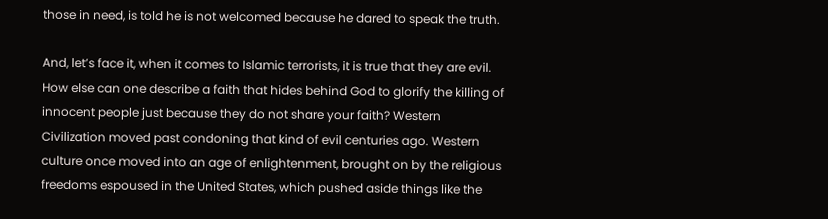those in need, is told he is not welcomed because he dared to speak the truth.

And, let’s face it, when it comes to Islamic terrorists, it is true that they are evil. How else can one describe a faith that hides behind God to glorify the killing of innocent people just because they do not share your faith? Western Civilization moved past condoning that kind of evil centuries ago. Western culture once moved into an age of enlightenment, brought on by the religious freedoms espoused in the United States, which pushed aside things like the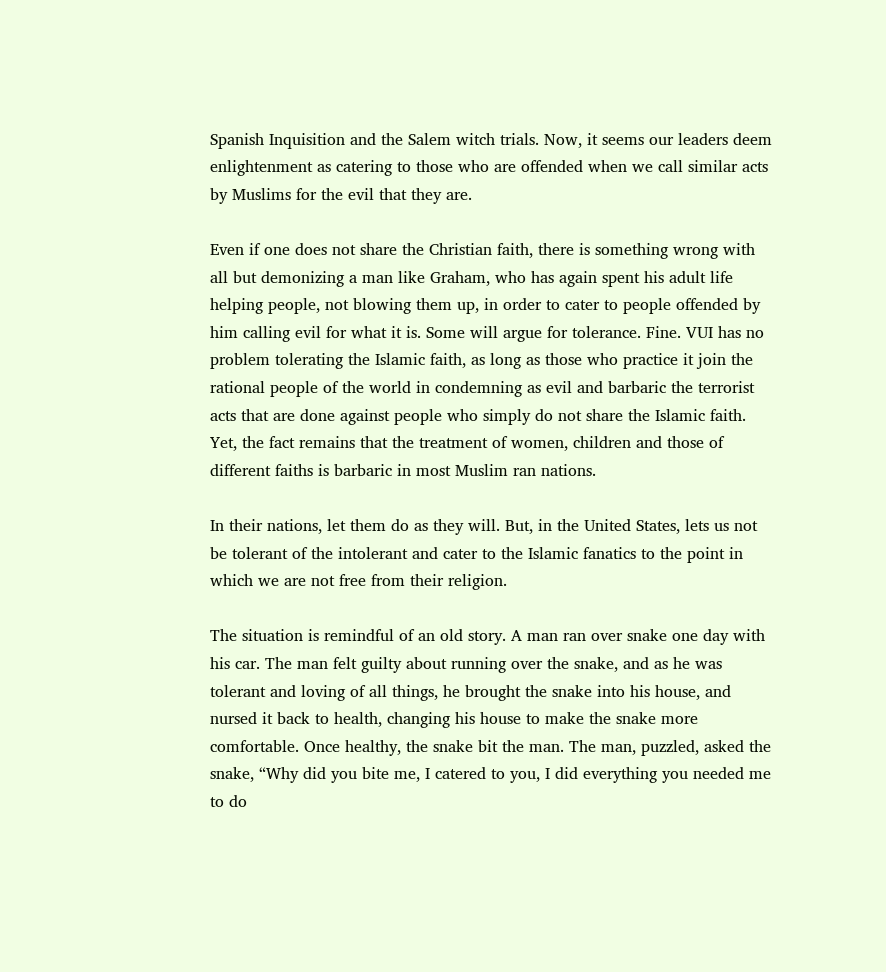Spanish Inquisition and the Salem witch trials. Now, it seems our leaders deem enlightenment as catering to those who are offended when we call similar acts by Muslims for the evil that they are.

Even if one does not share the Christian faith, there is something wrong with all but demonizing a man like Graham, who has again spent his adult life helping people, not blowing them up, in order to cater to people offended by him calling evil for what it is. Some will argue for tolerance. Fine. VUI has no problem tolerating the Islamic faith, as long as those who practice it join the rational people of the world in condemning as evil and barbaric the terrorist acts that are done against people who simply do not share the Islamic faith. Yet, the fact remains that the treatment of women, children and those of different faiths is barbaric in most Muslim ran nations.

In their nations, let them do as they will. But, in the United States, lets us not be tolerant of the intolerant and cater to the Islamic fanatics to the point in which we are not free from their religion.

The situation is remindful of an old story. A man ran over snake one day with his car. The man felt guilty about running over the snake, and as he was tolerant and loving of all things, he brought the snake into his house, and nursed it back to health, changing his house to make the snake more comfortable. Once healthy, the snake bit the man. The man, puzzled, asked the snake, “Why did you bite me, I catered to you, I did everything you needed me to do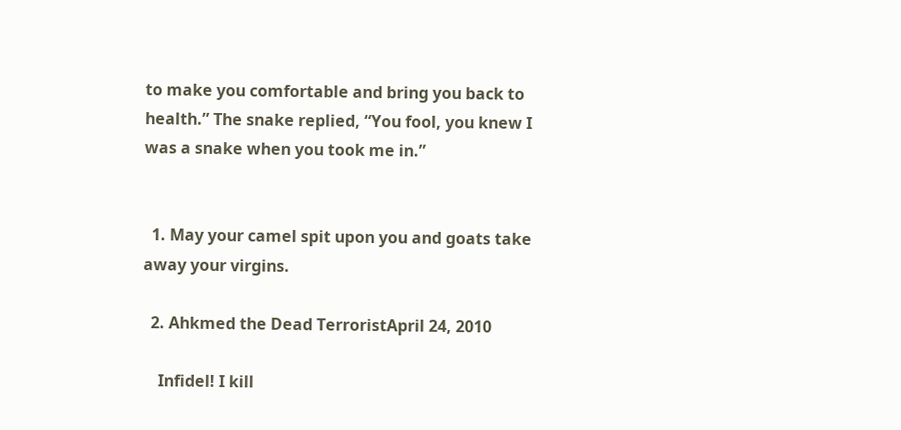to make you comfortable and bring you back to health.” The snake replied, “You fool, you knew I was a snake when you took me in.”


  1. May your camel spit upon you and goats take away your virgins.

  2. Ahkmed the Dead TerroristApril 24, 2010

    Infidel! I kill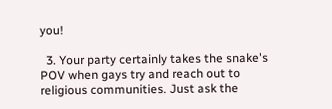you!

  3. Your party certainly takes the snake's POV when gays try and reach out to religious communities. Just ask the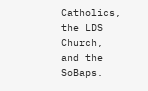Catholics, the LDS Church, and the SoBaps.